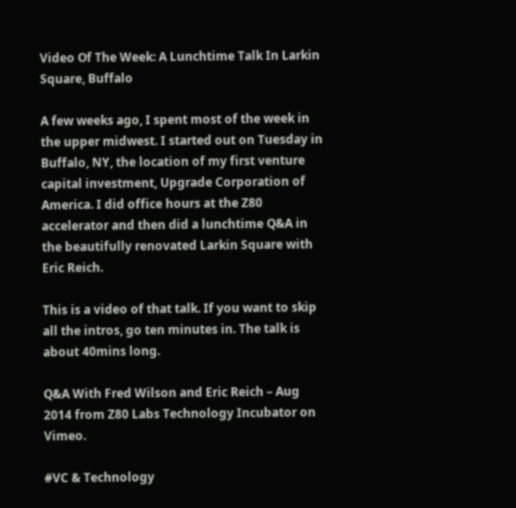Video Of The Week: A Lunchtime Talk In Larkin Square, Buffalo

A few weeks ago, I spent most of the week in the upper midwest. I started out on Tuesday in Buffalo, NY, the location of my first venture capital investment, Upgrade Corporation of America. I did office hours at the Z80 accelerator and then did a lunchtime Q&A in the beautifully renovated Larkin Square with Eric Reich.

This is a video of that talk. If you want to skip all the intros, go ten minutes in. The talk is about 40mins long.

Q&A With Fred Wilson and Eric Reich – Aug 2014 from Z80 Labs Technology Incubator on Vimeo.

#VC & Technology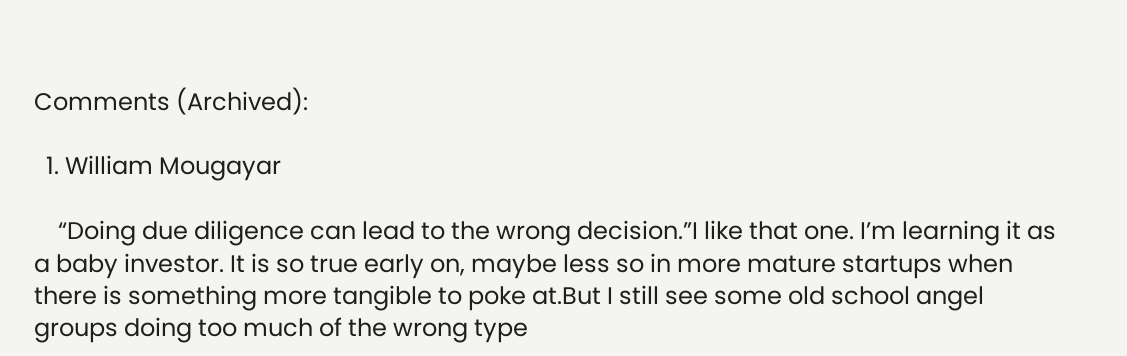Comments (Archived):

  1. William Mougayar

    “Doing due diligence can lead to the wrong decision.”I like that one. I’m learning it as a baby investor. It is so true early on, maybe less so in more mature startups when there is something more tangible to poke at.But I still see some old school angel groups doing too much of the wrong type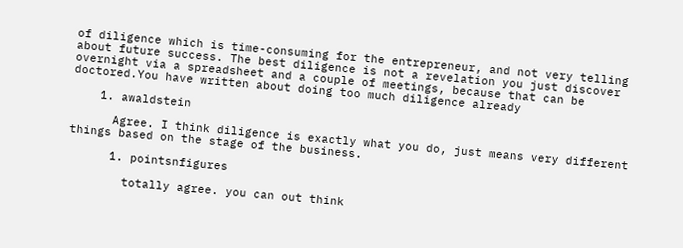of diligence which is time-consuming for the entrepreneur, and not very telling about future success. The best diligence is not a revelation you just discover overnight via a spreadsheet and a couple of meetings, because that can be doctored.You have written about doing too much diligence already

    1. awaldstein

      Agree. I think diligence is exactly what you do, just means very different things based on the stage of the business.

      1. pointsnfigures

        totally agree. you can out think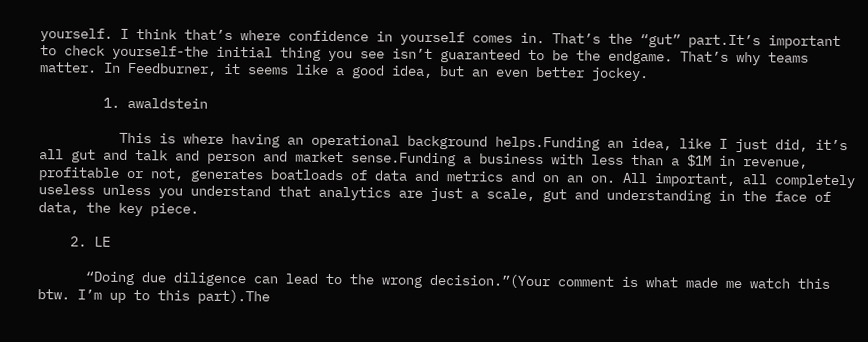yourself. I think that’s where confidence in yourself comes in. That’s the “gut” part.It’s important to check yourself-the initial thing you see isn’t guaranteed to be the endgame. That’s why teams matter. In Feedburner, it seems like a good idea, but an even better jockey.

        1. awaldstein

          This is where having an operational background helps.Funding an idea, like I just did, it’s all gut and talk and person and market sense.Funding a business with less than a $1M in revenue, profitable or not, generates boatloads of data and metrics and on an on. All important, all completely useless unless you understand that analytics are just a scale, gut and understanding in the face of data, the key piece.

    2. LE

      “Doing due diligence can lead to the wrong decision.”(Your comment is what made me watch this btw. I’m up to this part).The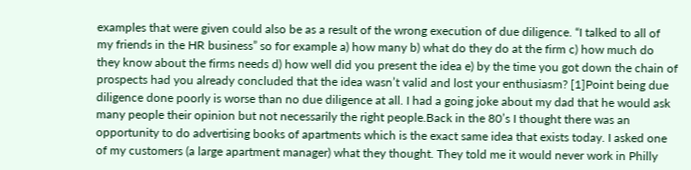examples that were given could also be as a result of the wrong execution of due diligence. “I talked to all of my friends in the HR business” so for example a) how many b) what do they do at the firm c) how much do they know about the firms needs d) how well did you present the idea e) by the time you got down the chain of prospects had you already concluded that the idea wasn’t valid and lost your enthusiasm? [1]Point being due diligence done poorly is worse than no due diligence at all. I had a going joke about my dad that he would ask many people their opinion but not necessarily the right people.Back in the 80’s I thought there was an opportunity to do advertising books of apartments which is the exact same idea that exists today. I asked one of my customers (a large apartment manager) what they thought. They told me it would never work in Philly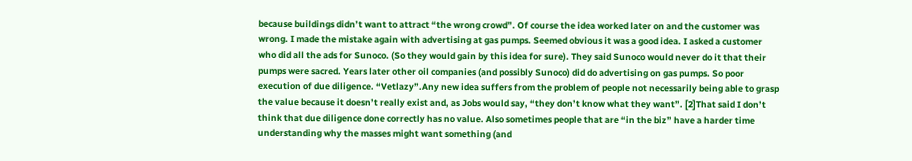because buildings didn’t want to attract “the wrong crowd”. Of course the idea worked later on and the customer was wrong. I made the mistake again with advertising at gas pumps. Seemed obvious it was a good idea. I asked a customer who did all the ads for Sunoco. (So they would gain by this idea for sure). They said Sunoco would never do it that their pumps were sacred. Years later other oil companies (and possibly Sunoco) did do advertising on gas pumps. So poor execution of due diligence. “Vetlazy”.Any new idea suffers from the problem of people not necessarily being able to grasp the value because it doesn’t really exist and, as Jobs would say, “they don’t know what they want”. [2]That said I don’t think that due diligence done correctly has no value. Also sometimes people that are “in the biz” have a harder time understanding why the masses might want something (and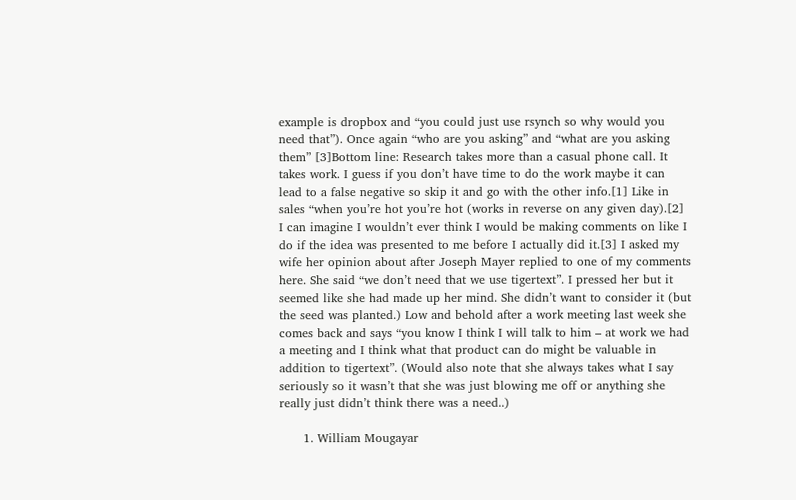example is dropbox and “you could just use rsynch so why would you need that”). Once again “who are you asking” and “what are you asking them” [3]Bottom line: Research takes more than a casual phone call. It takes work. I guess if you don’t have time to do the work maybe it can lead to a false negative so skip it and go with the other info.[1] Like in sales “when you’re hot you’re hot (works in reverse on any given day).[2] I can imagine I wouldn’t ever think I would be making comments on like I do if the idea was presented to me before I actually did it.[3] I asked my wife her opinion about after Joseph Mayer replied to one of my comments here. She said “we don’t need that we use tigertext”. I pressed her but it seemed like she had made up her mind. She didn’t want to consider it (but the seed was planted.) Low and behold after a work meeting last week she comes back and says “you know I think I will talk to him – at work we had a meeting and I think what that product can do might be valuable in addition to tigertext”. (Would also note that she always takes what I say seriously so it wasn’t that she was just blowing me off or anything she really just didn’t think there was a need..)

      1. William Mougayar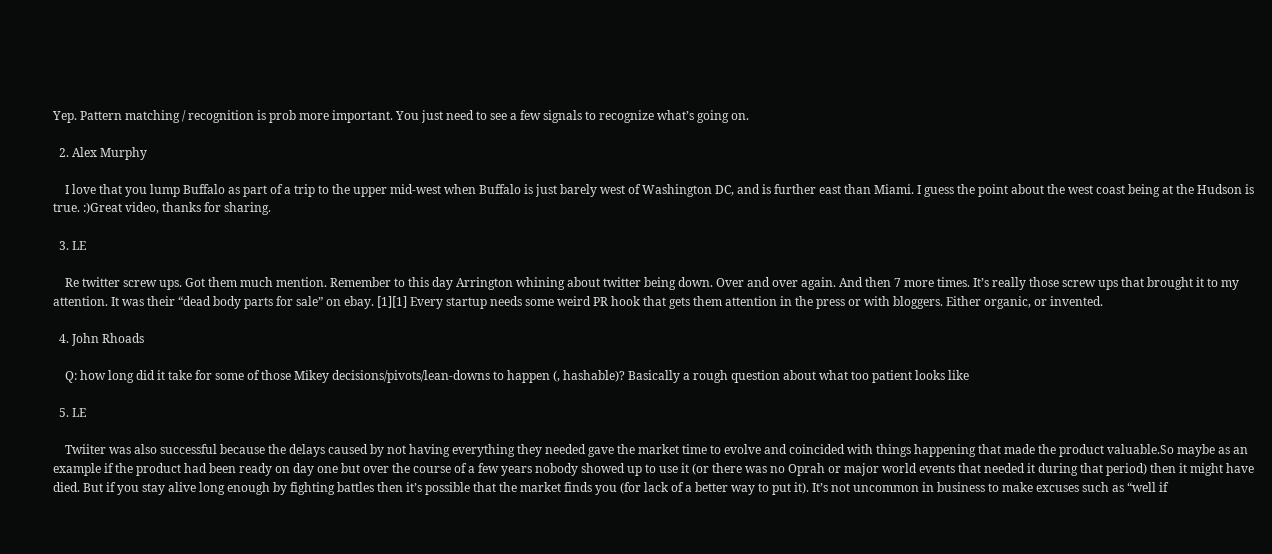Yep. Pattern matching / recognition is prob more important. You just need to see a few signals to recognize what’s going on.

  2. Alex Murphy

    I love that you lump Buffalo as part of a trip to the upper mid-west when Buffalo is just barely west of Washington DC, and is further east than Miami. I guess the point about the west coast being at the Hudson is true. :)Great video, thanks for sharing.

  3. LE

    Re twitter screw ups. Got them much mention. Remember to this day Arrington whining about twitter being down. Over and over again. And then 7 more times. It’s really those screw ups that brought it to my attention. It was their “dead body parts for sale” on ebay. [1][1] Every startup needs some weird PR hook that gets them attention in the press or with bloggers. Either organic, or invented.

  4. John Rhoads

    Q: how long did it take for some of those Mikey decisions/pivots/lean-downs to happen (, hashable)? Basically a rough question about what too patient looks like

  5. LE

    Twiiter was also successful because the delays caused by not having everything they needed gave the market time to evolve and coincided with things happening that made the product valuable.So maybe as an example if the product had been ready on day one but over the course of a few years nobody showed up to use it (or there was no Oprah or major world events that needed it during that period) then it might have died. But if you stay alive long enough by fighting battles then it’s possible that the market finds you (for lack of a better way to put it). It’s not uncommon in business to make excuses such as “well if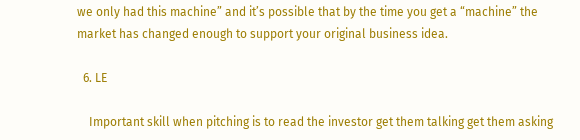we only had this machine” and it’s possible that by the time you get a “machine” the market has changed enough to support your original business idea.

  6. LE

    Important skill when pitching is to read the investor get them talking get them asking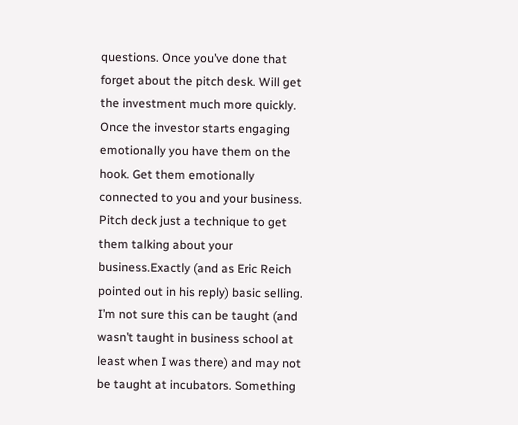questions. Once you’ve done that forget about the pitch desk. Will get the investment much more quickly. Once the investor starts engaging emotionally you have them on the hook. Get them emotionally connected to you and your business. Pitch deck just a technique to get them talking about your business.Exactly (and as Eric Reich pointed out in his reply) basic selling. I’m not sure this can be taught (and wasn’t taught in business school at least when I was there) and may not be taught at incubators. Something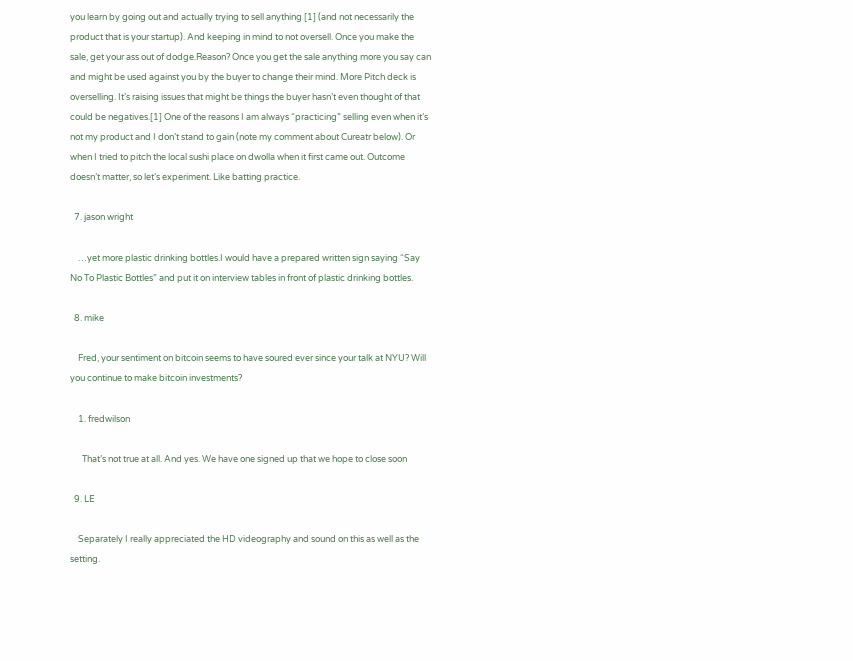you learn by going out and actually trying to sell anything [1] (and not necessarily the product that is your startup). And keeping in mind to not oversell. Once you make the sale, get your ass out of dodge.Reason? Once you get the sale anything more you say can and might be used against you by the buyer to change their mind. More Pitch deck is overselling. It’s raising issues that might be things the buyer hasn’t even thought of that could be negatives.[1] One of the reasons I am always “practicing” selling even when it’s not my product and I don’t stand to gain (note my comment about Cureatr below). Or when I tried to pitch the local sushi place on dwolla when it first came out. Outcome doesn’t matter, so let’s experiment. Like batting practice.

  7. jason wright

    …yet more plastic drinking bottles.I would have a prepared written sign saying “Say No To Plastic Bottles” and put it on interview tables in front of plastic drinking bottles.

  8. mike

    Fred, your sentiment on bitcoin seems to have soured ever since your talk at NYU? Will you continue to make bitcoin investments?

    1. fredwilson

      That’s not true at all. And yes. We have one signed up that we hope to close soon

  9. LE

    Separately I really appreciated the HD videography and sound on this as well as the setting.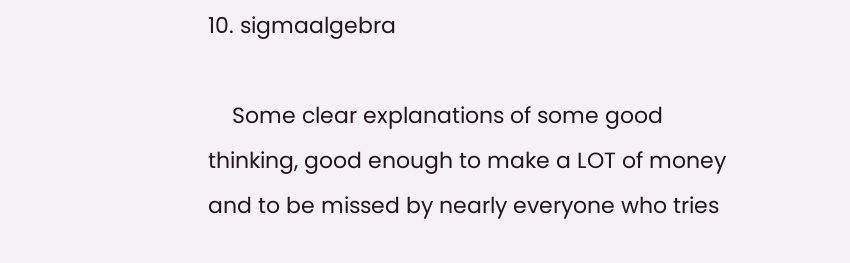10. sigmaalgebra

    Some clear explanations of some good thinking, good enough to make a LOT of money and to be missed by nearly everyone who tries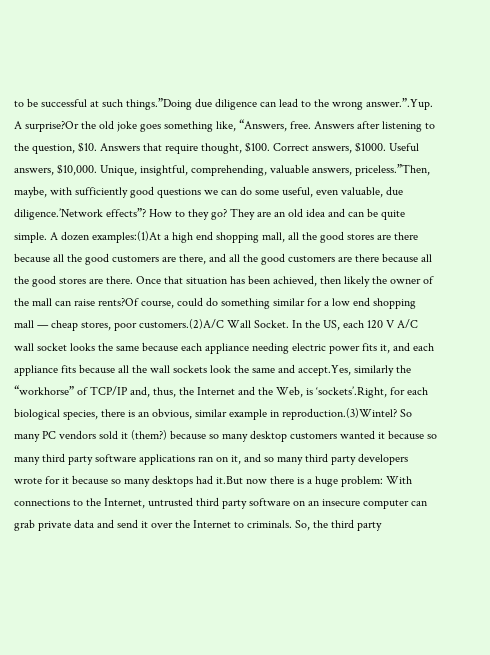to be successful at such things.”Doing due diligence can lead to the wrong answer.”.Yup. A surprise?Or the old joke goes something like, “Answers, free. Answers after listening to the question, $10. Answers that require thought, $100. Correct answers, $1000. Useful answers, $10,000. Unique, insightful, comprehending, valuable answers, priceless.”Then, maybe, with sufficiently good questions we can do some useful, even valuable, due diligence.’Network effects”? How to they go? They are an old idea and can be quite simple. A dozen examples:(1)At a high end shopping mall, all the good stores are there because all the good customers are there, and all the good customers are there because all the good stores are there. Once that situation has been achieved, then likely the owner of the mall can raise rents?Of course, could do something similar for a low end shopping mall — cheap stores, poor customers.(2)A/C Wall Socket. In the US, each 120 V A/C wall socket looks the same because each appliance needing electric power fits it, and each appliance fits because all the wall sockets look the same and accept.Yes, similarly the “workhorse” of TCP/IP and, thus, the Internet and the Web, is ‘sockets’.Right, for each biological species, there is an obvious, similar example in reproduction.(3)Wintel? So many PC vendors sold it (them?) because so many desktop customers wanted it because so many third party software applications ran on it, and so many third party developers wrote for it because so many desktops had it.But now there is a huge problem: With connections to the Internet, untrusted third party software on an insecure computer can grab private data and send it over the Internet to criminals. So, the third party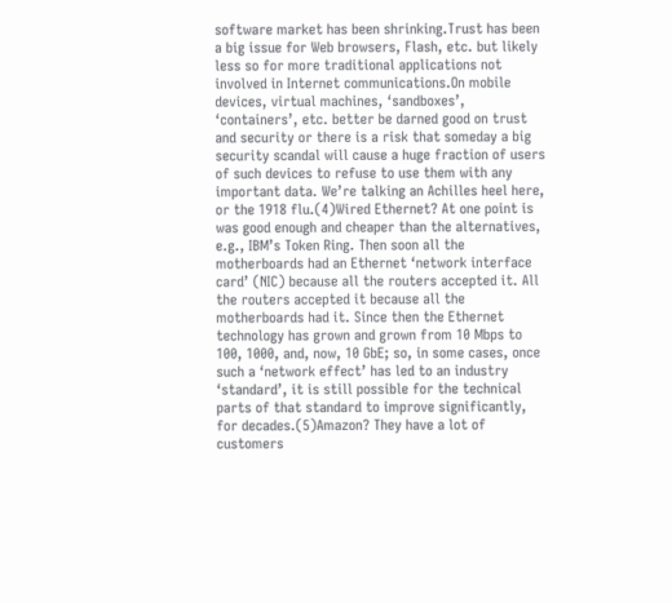software market has been shrinking.Trust has been a big issue for Web browsers, Flash, etc. but likely less so for more traditional applications not involved in Internet communications.On mobile devices, virtual machines, ‘sandboxes’, ‘containers’, etc. better be darned good on trust and security or there is a risk that someday a big security scandal will cause a huge fraction of users of such devices to refuse to use them with any important data. We’re talking an Achilles heel here, or the 1918 flu.(4)Wired Ethernet? At one point is was good enough and cheaper than the alternatives, e.g., IBM’s Token Ring. Then soon all the motherboards had an Ethernet ‘network interface card’ (NIC) because all the routers accepted it. All the routers accepted it because all the motherboards had it. Since then the Ethernet technology has grown and grown from 10 Mbps to 100, 1000, and, now, 10 GbE; so, in some cases, once such a ‘network effect’ has led to an industry ‘standard’, it is still possible for the technical parts of that standard to improve significantly, for decades.(5)Amazon? They have a lot of customers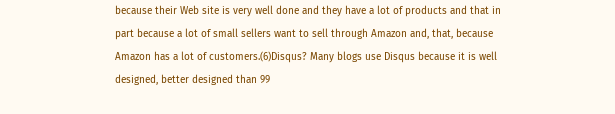because their Web site is very well done and they have a lot of products and that in part because a lot of small sellers want to sell through Amazon and, that, because Amazon has a lot of customers.(6)Disqus? Many blogs use Disqus because it is well designed, better designed than 99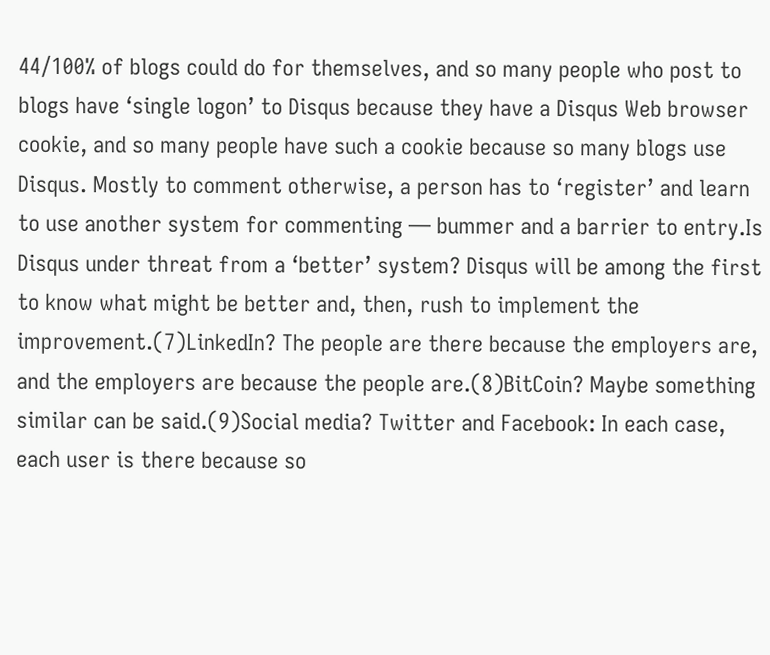44/100% of blogs could do for themselves, and so many people who post to blogs have ‘single logon’ to Disqus because they have a Disqus Web browser cookie, and so many people have such a cookie because so many blogs use Disqus. Mostly to comment otherwise, a person has to ‘register’ and learn to use another system for commenting — bummer and a barrier to entry.Is Disqus under threat from a ‘better’ system? Disqus will be among the first to know what might be better and, then, rush to implement the improvement.(7)LinkedIn? The people are there because the employers are, and the employers are because the people are.(8)BitCoin? Maybe something similar can be said.(9)Social media? Twitter and Facebook: In each case, each user is there because so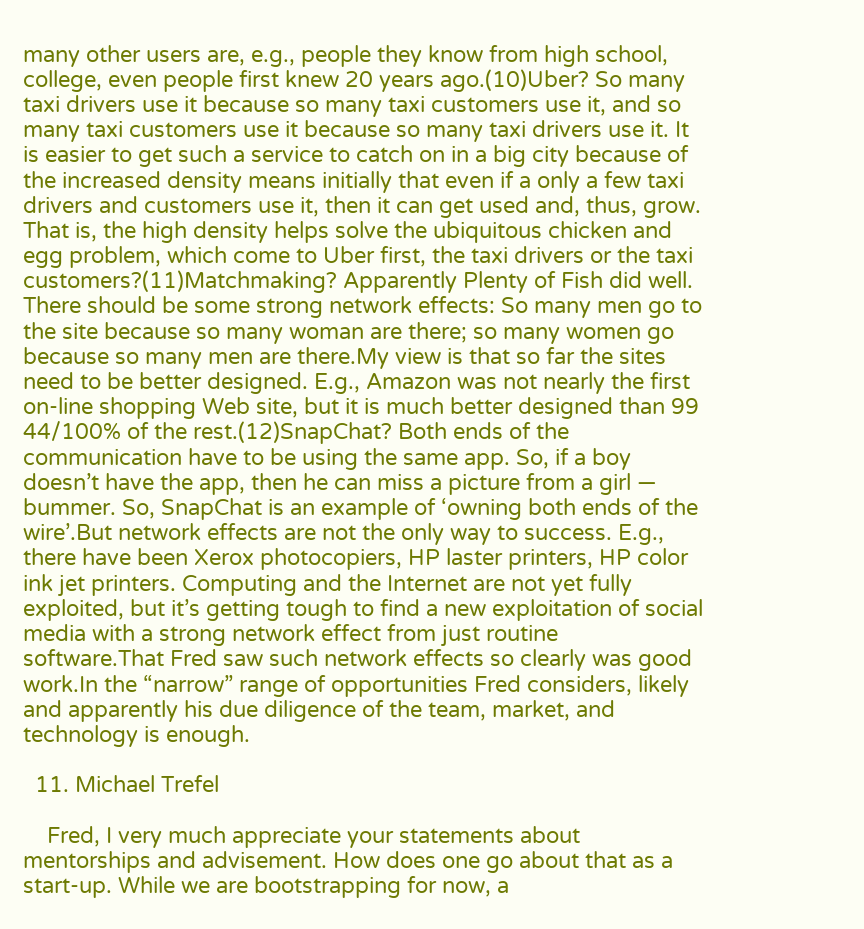many other users are, e.g., people they know from high school, college, even people first knew 20 years ago.(10)Uber? So many taxi drivers use it because so many taxi customers use it, and so many taxi customers use it because so many taxi drivers use it. It is easier to get such a service to catch on in a big city because of the increased density means initially that even if a only a few taxi drivers and customers use it, then it can get used and, thus, grow. That is, the high density helps solve the ubiquitous chicken and egg problem, which come to Uber first, the taxi drivers or the taxi customers?(11)Matchmaking? Apparently Plenty of Fish did well. There should be some strong network effects: So many men go to the site because so many woman are there; so many women go because so many men are there.My view is that so far the sites need to be better designed. E.g., Amazon was not nearly the first on-line shopping Web site, but it is much better designed than 99 44/100% of the rest.(12)SnapChat? Both ends of the communication have to be using the same app. So, if a boy doesn’t have the app, then he can miss a picture from a girl — bummer. So, SnapChat is an example of ‘owning both ends of the wire’.But network effects are not the only way to success. E.g., there have been Xerox photocopiers, HP laster printers, HP color ink jet printers. Computing and the Internet are not yet fully exploited, but it’s getting tough to find a new exploitation of social media with a strong network effect from just routine software.That Fred saw such network effects so clearly was good work.In the “narrow” range of opportunities Fred considers, likely and apparently his due diligence of the team, market, and technology is enough.

  11. Michael Trefel

    Fred, I very much appreciate your statements about mentorships and advisement. How does one go about that as a start-up. While we are bootstrapping for now, a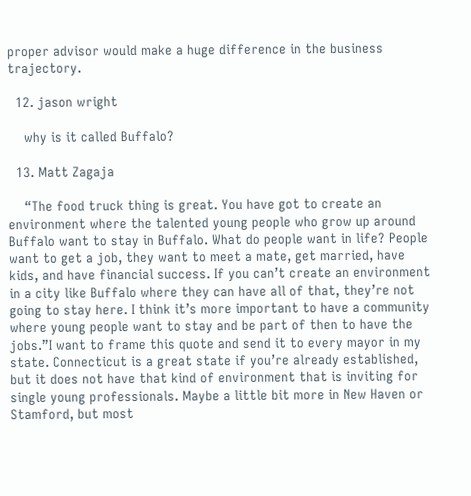proper advisor would make a huge difference in the business trajectory.

  12. jason wright

    why is it called Buffalo?

  13. Matt Zagaja

    “The food truck thing is great. You have got to create an environment where the talented young people who grow up around Buffalo want to stay in Buffalo. What do people want in life? People want to get a job, they want to meet a mate, get married, have kids, and have financial success. If you can’t create an environment in a city like Buffalo where they can have all of that, they’re not going to stay here. I think it’s more important to have a community where young people want to stay and be part of then to have the jobs.”I want to frame this quote and send it to every mayor in my state. Connecticut is a great state if you’re already established, but it does not have that kind of environment that is inviting for single young professionals. Maybe a little bit more in New Haven or Stamford, but most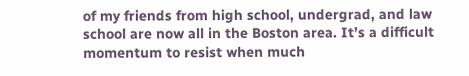of my friends from high school, undergrad, and law school are now all in the Boston area. It’s a difficult momentum to resist when much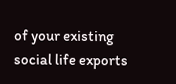of your existing social life exports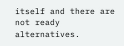itself and there are not ready alternatives.